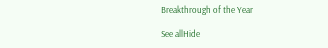Breakthrough of the Year

See allHide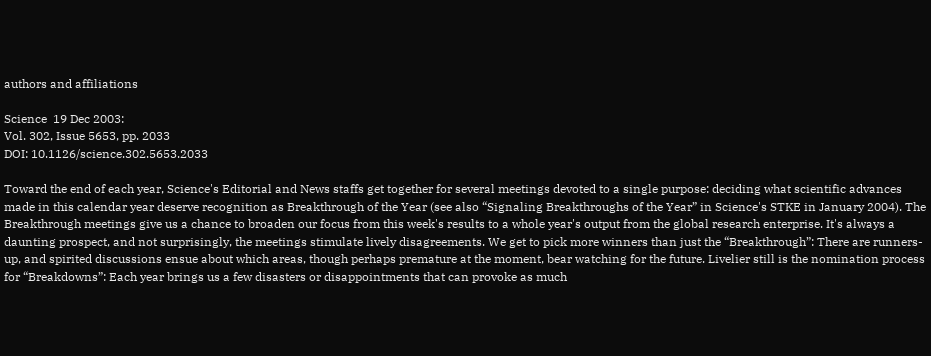authors and affiliations

Science  19 Dec 2003:
Vol. 302, Issue 5653, pp. 2033
DOI: 10.1126/science.302.5653.2033

Toward the end of each year, Science's Editorial and News staffs get together for several meetings devoted to a single purpose: deciding what scientific advances made in this calendar year deserve recognition as Breakthrough of the Year (see also “Signaling Breakthroughs of the Year” in Science's STKE in January 2004). The Breakthrough meetings give us a chance to broaden our focus from this week's results to a whole year's output from the global research enterprise. It's always a daunting prospect, and not surprisingly, the meetings stimulate lively disagreements. We get to pick more winners than just the “Breakthrough”: There are runners-up, and spirited discussions ensue about which areas, though perhaps premature at the moment, bear watching for the future. Livelier still is the nomination process for “Breakdowns”: Each year brings us a few disasters or disappointments that can provoke as much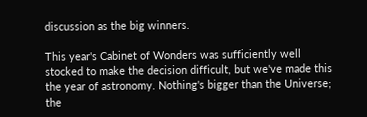discussion as the big winners.

This year's Cabinet of Wonders was sufficiently well stocked to make the decision difficult, but we've made this the year of astronomy. Nothing's bigger than the Universe; the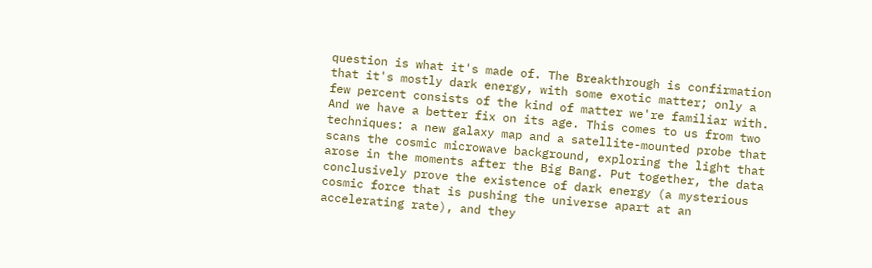question is what it's made of. The Breakthrough is confirmation that it's mostly dark energy, with some exotic matter; only a few percent consists of the kind of matter we're familiar with. And we have a better fix on its age. This comes to us from two techniques: a new galaxy map and a satellite-mounted probe that scans the cosmic microwave background, exploring the light that arose in the moments after the Big Bang. Put together, the data conclusively prove the existence of dark energy (a mysterious cosmic force that is pushing the universe apart at an accelerating rate), and they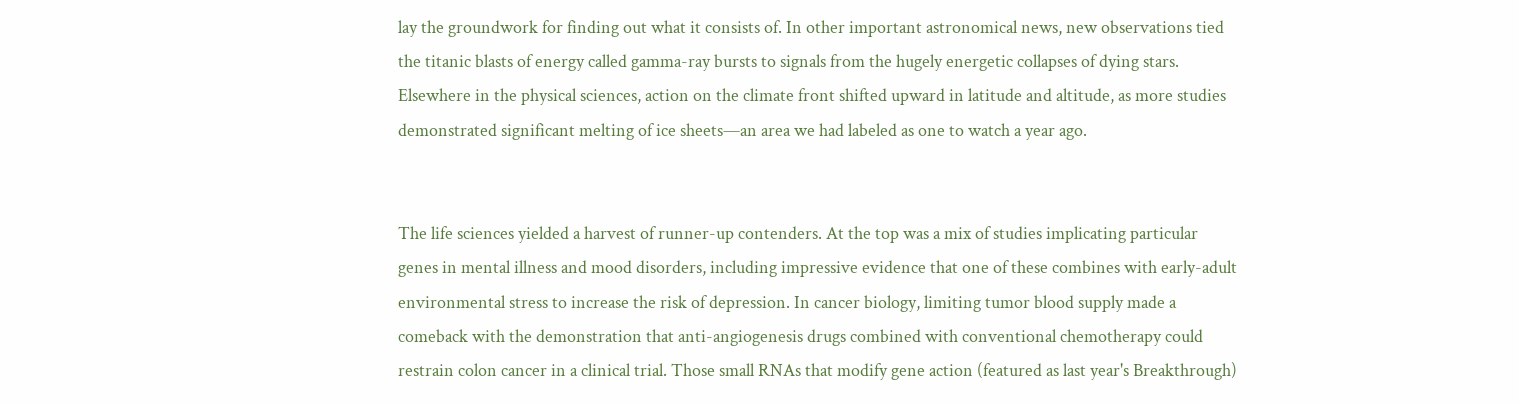lay the groundwork for finding out what it consists of. In other important astronomical news, new observations tied the titanic blasts of energy called gamma-ray bursts to signals from the hugely energetic collapses of dying stars. Elsewhere in the physical sciences, action on the climate front shifted upward in latitude and altitude, as more studies demonstrated significant melting of ice sheets—an area we had labeled as one to watch a year ago.


The life sciences yielded a harvest of runner-up contenders. At the top was a mix of studies implicating particular genes in mental illness and mood disorders, including impressive evidence that one of these combines with early-adult environmental stress to increase the risk of depression. In cancer biology, limiting tumor blood supply made a comeback with the demonstration that anti-angiogenesis drugs combined with conventional chemotherapy could restrain colon cancer in a clinical trial. Those small RNAs that modify gene action (featured as last year's Breakthrough)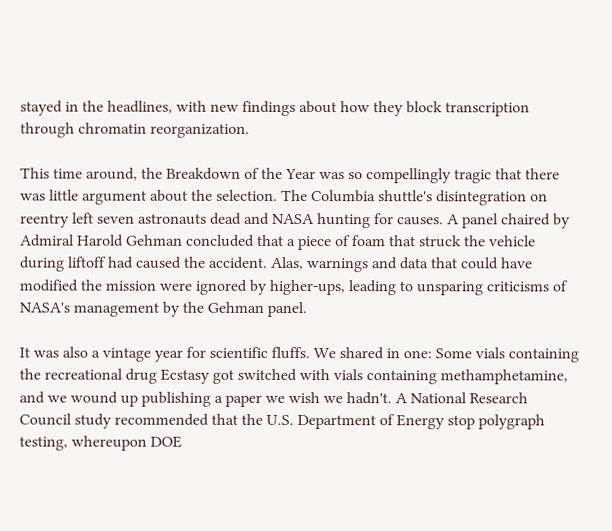stayed in the headlines, with new findings about how they block transcription through chromatin reorganization.

This time around, the Breakdown of the Year was so compellingly tragic that there was little argument about the selection. The Columbia shuttle's disintegration on reentry left seven astronauts dead and NASA hunting for causes. A panel chaired by Admiral Harold Gehman concluded that a piece of foam that struck the vehicle during liftoff had caused the accident. Alas, warnings and data that could have modified the mission were ignored by higher-ups, leading to unsparing criticisms of NASA's management by the Gehman panel.

It was also a vintage year for scientific fluffs. We shared in one: Some vials containing the recreational drug Ecstasy got switched with vials containing methamphetamine, and we wound up publishing a paper we wish we hadn't. A National Research Council study recommended that the U.S. Department of Energy stop polygraph testing, whereupon DOE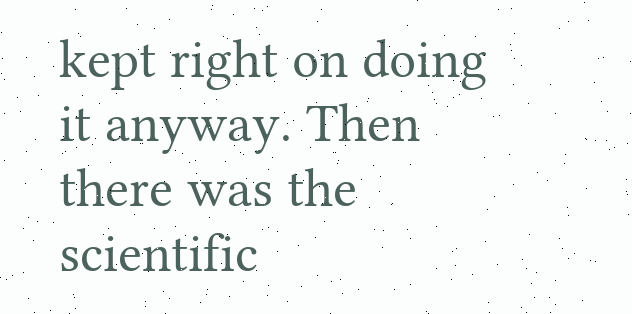kept right on doing it anyway. Then there was the scientific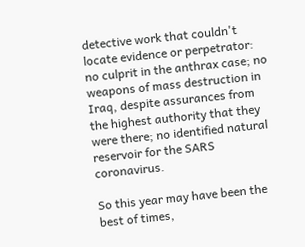detective work that couldn't locate evidence or perpetrator: no culprit in the anthrax case; no weapons of mass destruction in Iraq, despite assurances from the highest authority that they were there; no identified natural reservoir for the SARS coronavirus.

So this year may have been the best of times,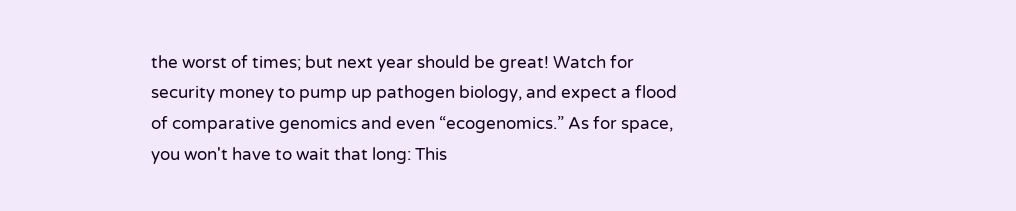the worst of times; but next year should be great! Watch for security money to pump up pathogen biology, and expect a flood of comparative genomics and even “ecogenomics.” As for space, you won't have to wait that long: This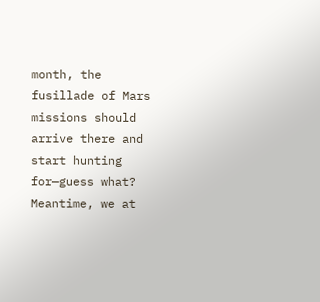month, the fusillade of Mars missions should arrive there and start hunting for—guess what? Meantime, we at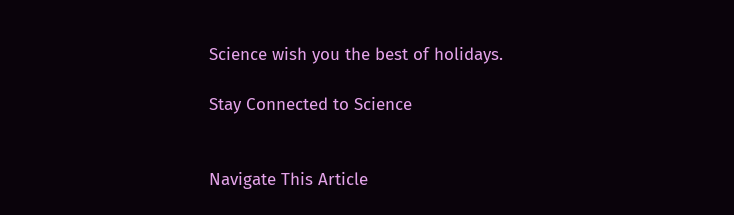Science wish you the best of holidays.

Stay Connected to Science


Navigate This Article